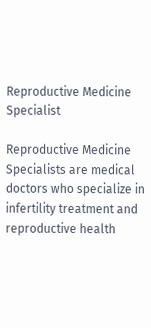Reproductive Medicine Specialist

Reproductive Medicine Specialists are medical doctors who specialize in infertility treatment and reproductive health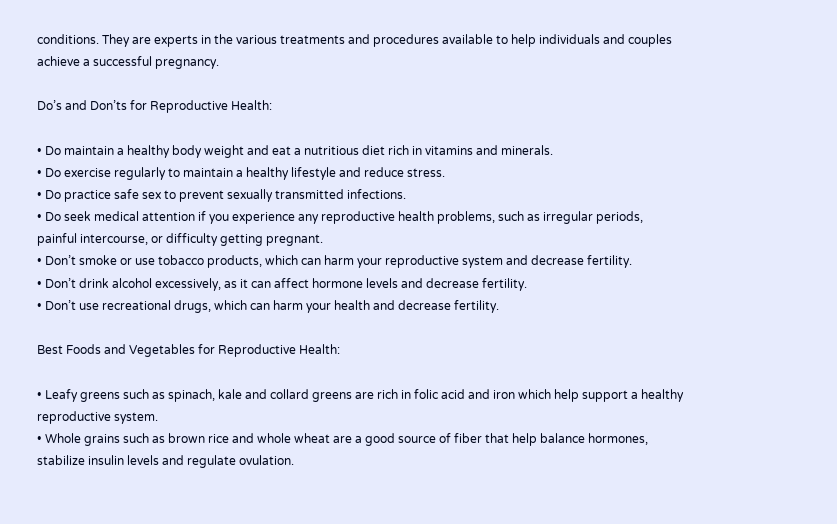conditions. They are experts in the various treatments and procedures available to help individuals and couples achieve a successful pregnancy.

Do’s and Don’ts for Reproductive Health:

• Do maintain a healthy body weight and eat a nutritious diet rich in vitamins and minerals.
• Do exercise regularly to maintain a healthy lifestyle and reduce stress.
• Do practice safe sex to prevent sexually transmitted infections.
• Do seek medical attention if you experience any reproductive health problems, such as irregular periods, painful intercourse, or difficulty getting pregnant.
• Don’t smoke or use tobacco products, which can harm your reproductive system and decrease fertility.
• Don’t drink alcohol excessively, as it can affect hormone levels and decrease fertility.
• Don’t use recreational drugs, which can harm your health and decrease fertility.

Best Foods and Vegetables for Reproductive Health:

• Leafy greens such as spinach, kale and collard greens are rich in folic acid and iron which help support a healthy reproductive system.
• Whole grains such as brown rice and whole wheat are a good source of fiber that help balance hormones, stabilize insulin levels and regulate ovulation.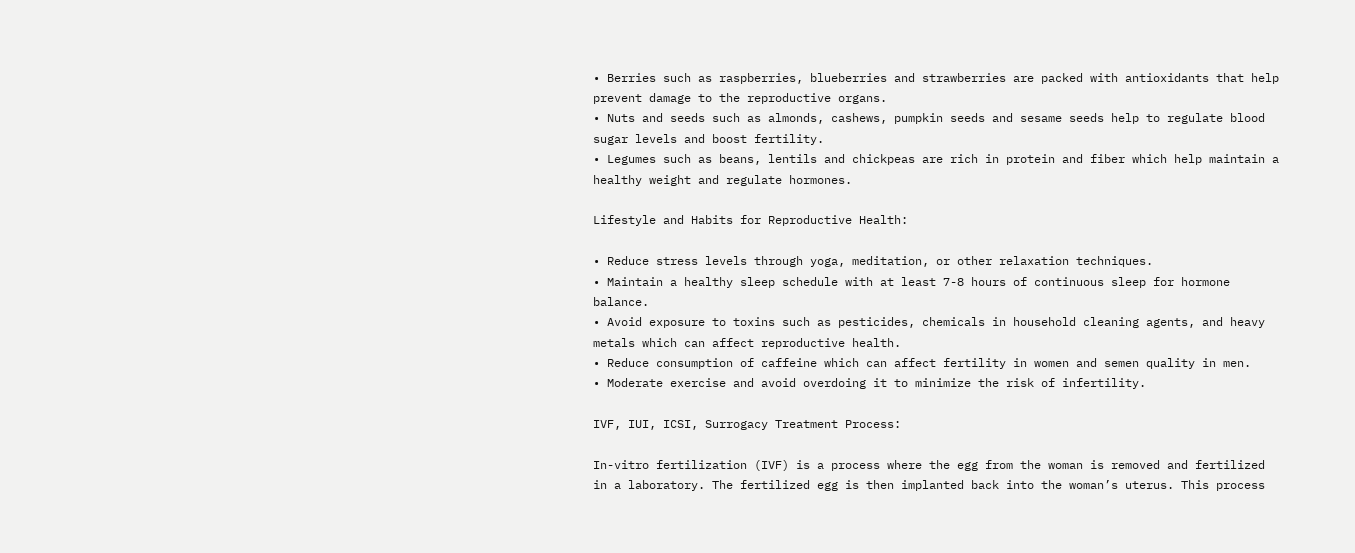• Berries such as raspberries, blueberries and strawberries are packed with antioxidants that help prevent damage to the reproductive organs.
• Nuts and seeds such as almonds, cashews, pumpkin seeds and sesame seeds help to regulate blood sugar levels and boost fertility.
• Legumes such as beans, lentils and chickpeas are rich in protein and fiber which help maintain a healthy weight and regulate hormones.

Lifestyle and Habits for Reproductive Health:

• Reduce stress levels through yoga, meditation, or other relaxation techniques.
• Maintain a healthy sleep schedule with at least 7-8 hours of continuous sleep for hormone balance.
• Avoid exposure to toxins such as pesticides, chemicals in household cleaning agents, and heavy metals which can affect reproductive health.
• Reduce consumption of caffeine which can affect fertility in women and semen quality in men.
• Moderate exercise and avoid overdoing it to minimize the risk of infertility.

IVF, IUI, ICSI, Surrogacy Treatment Process:

In-vitro fertilization (IVF) is a process where the egg from the woman is removed and fertilized in a laboratory. The fertilized egg is then implanted back into the woman’s uterus. This process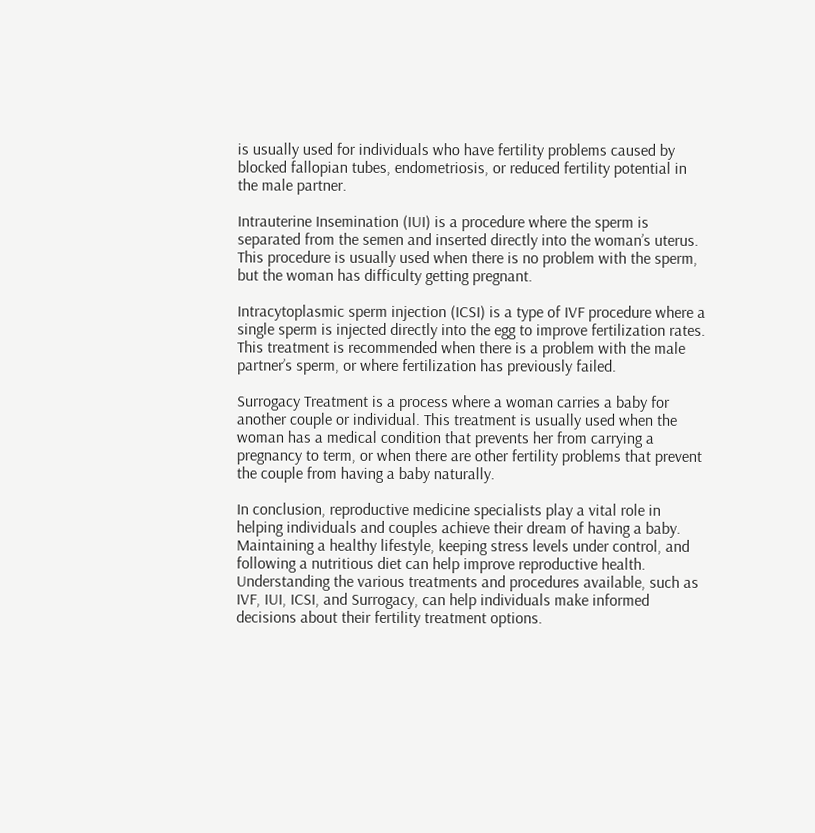is usually used for individuals who have fertility problems caused by blocked fallopian tubes, endometriosis, or reduced fertility potential in the male partner.

Intrauterine Insemination (IUI) is a procedure where the sperm is separated from the semen and inserted directly into the woman’s uterus. This procedure is usually used when there is no problem with the sperm, but the woman has difficulty getting pregnant.

Intracytoplasmic sperm injection (ICSI) is a type of IVF procedure where a single sperm is injected directly into the egg to improve fertilization rates. This treatment is recommended when there is a problem with the male partner’s sperm, or where fertilization has previously failed.

Surrogacy Treatment is a process where a woman carries a baby for another couple or individual. This treatment is usually used when the woman has a medical condition that prevents her from carrying a pregnancy to term, or when there are other fertility problems that prevent the couple from having a baby naturally.

In conclusion, reproductive medicine specialists play a vital role in helping individuals and couples achieve their dream of having a baby. Maintaining a healthy lifestyle, keeping stress levels under control, and following a nutritious diet can help improve reproductive health. Understanding the various treatments and procedures available, such as IVF, IUI, ICSI, and Surrogacy, can help individuals make informed decisions about their fertility treatment options.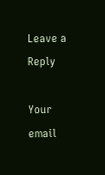Leave a Reply

Your email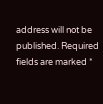address will not be published. Required fields are marked *